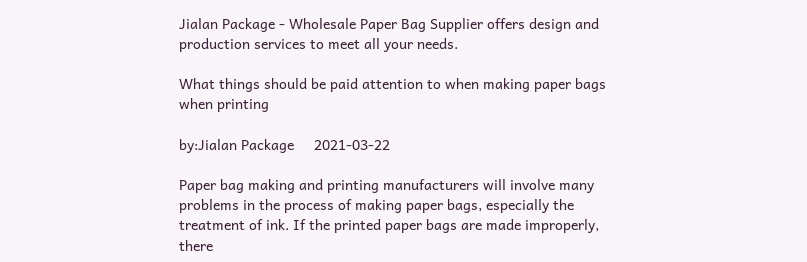Jialan Package - Wholesale Paper Bag Supplier offers design and production services to meet all your needs.

What things should be paid attention to when making paper bags when printing

by:Jialan Package     2021-03-22

Paper bag making and printing manufacturers will involve many problems in the process of making paper bags, especially the treatment of ink. If the printed paper bags are made improperly, there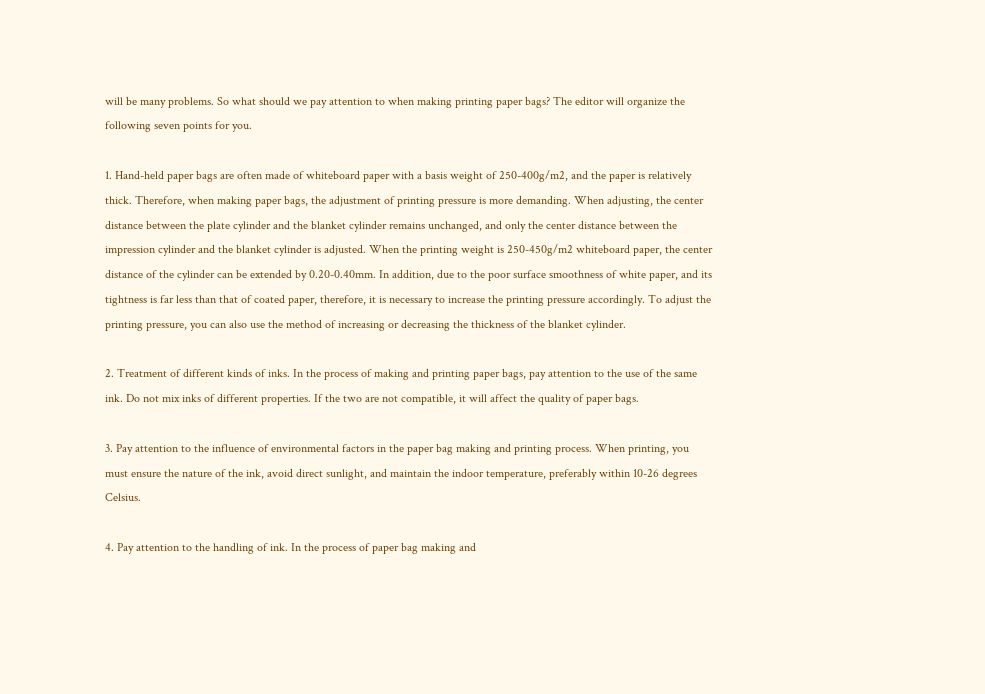will be many problems. So what should we pay attention to when making printing paper bags? The editor will organize the following seven points for you.

1. Hand-held paper bags are often made of whiteboard paper with a basis weight of 250-400g/m2, and the paper is relatively thick. Therefore, when making paper bags, the adjustment of printing pressure is more demanding. When adjusting, the center distance between the plate cylinder and the blanket cylinder remains unchanged, and only the center distance between the impression cylinder and the blanket cylinder is adjusted. When the printing weight is 250-450g/m2 whiteboard paper, the center distance of the cylinder can be extended by 0.20-0.40mm. In addition, due to the poor surface smoothness of white paper, and its tightness is far less than that of coated paper, therefore, it is necessary to increase the printing pressure accordingly. To adjust the printing pressure, you can also use the method of increasing or decreasing the thickness of the blanket cylinder.

2. Treatment of different kinds of inks. In the process of making and printing paper bags, pay attention to the use of the same ink. Do not mix inks of different properties. If the two are not compatible, it will affect the quality of paper bags.

3. Pay attention to the influence of environmental factors in the paper bag making and printing process. When printing, you must ensure the nature of the ink, avoid direct sunlight, and maintain the indoor temperature, preferably within 10-26 degrees Celsius.

4. Pay attention to the handling of ink. In the process of paper bag making and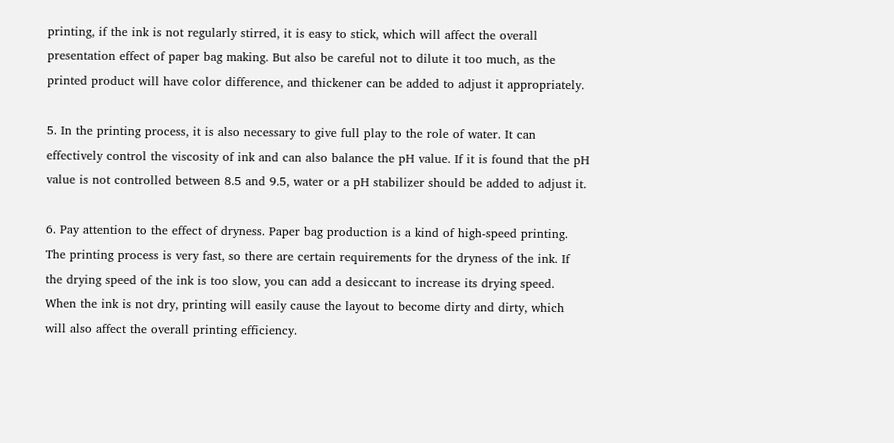printing, if the ink is not regularly stirred, it is easy to stick, which will affect the overall presentation effect of paper bag making. But also be careful not to dilute it too much, as the printed product will have color difference, and thickener can be added to adjust it appropriately.

5. In the printing process, it is also necessary to give full play to the role of water. It can effectively control the viscosity of ink and can also balance the pH value. If it is found that the pH value is not controlled between 8.5 and 9.5, water or a pH stabilizer should be added to adjust it.

6. Pay attention to the effect of dryness. Paper bag production is a kind of high-speed printing. The printing process is very fast, so there are certain requirements for the dryness of the ink. If the drying speed of the ink is too slow, you can add a desiccant to increase its drying speed. When the ink is not dry, printing will easily cause the layout to become dirty and dirty, which will also affect the overall printing efficiency.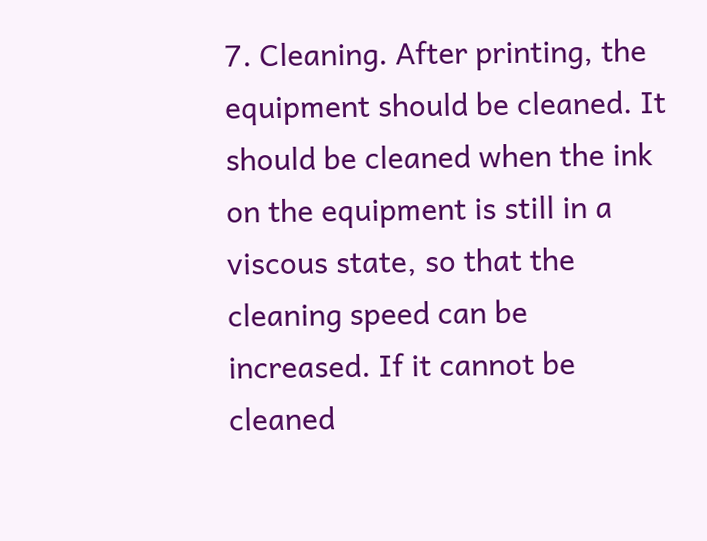7. Cleaning. After printing, the equipment should be cleaned. It should be cleaned when the ink on the equipment is still in a viscous state, so that the cleaning speed can be increased. If it cannot be cleaned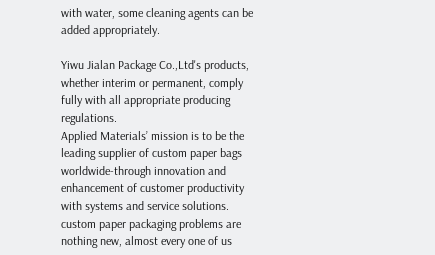with water, some cleaning agents can be added appropriately.

Yiwu Jialan Package Co.,Ltd's products, whether interim or permanent, comply fully with all appropriate producing regulations.
Applied Materials’ mission is to be the leading supplier of custom paper bags worldwide-through innovation and enhancement of customer productivity with systems and service solutions.
custom paper packaging problems are nothing new, almost every one of us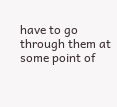have to go through them at some point of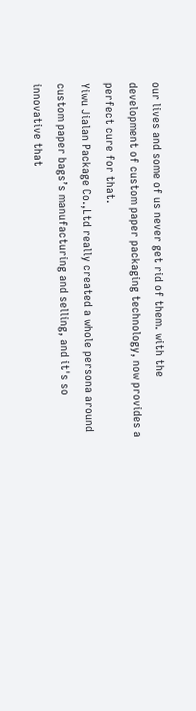our lives and some of us never get rid of them. with the development of custom paper packaging technology, now provides a perfect cure for that.
Yiwu Jialan Package Co.,Ltd really created a whole persona around custom paper bags’s manufacturing and selling, and it's so innovative that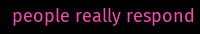people really respond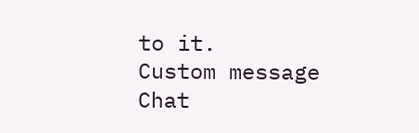to it.
Custom message
Chat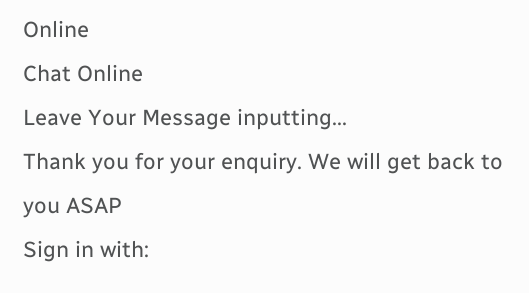Online
Chat Online
Leave Your Message inputting...
Thank you for your enquiry. We will get back to you ASAP
Sign in with: